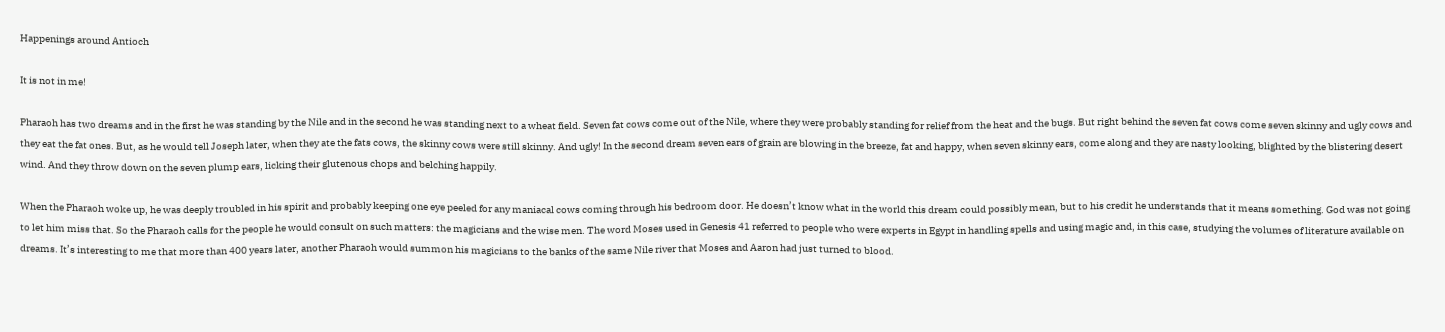Happenings around Antioch

It is not in me!

Pharaoh has two dreams and in the first he was standing by the Nile and in the second he was standing next to a wheat field. Seven fat cows come out of the Nile, where they were probably standing for relief from the heat and the bugs. But right behind the seven fat cows come seven skinny and ugly cows and they eat the fat ones. But, as he would tell Joseph later, when they ate the fats cows, the skinny cows were still skinny. And ugly! In the second dream seven ears of grain are blowing in the breeze, fat and happy, when seven skinny ears, come along and they are nasty looking, blighted by the blistering desert wind. And they throw down on the seven plump ears, licking their glutenous chops and belching happily.

When the Pharaoh woke up, he was deeply troubled in his spirit and probably keeping one eye peeled for any maniacal cows coming through his bedroom door. He doesn’t know what in the world this dream could possibly mean, but to his credit he understands that it means something. God was not going to let him miss that. So the Pharaoh calls for the people he would consult on such matters: the magicians and the wise men. The word Moses used in Genesis 41 referred to people who were experts in Egypt in handling spells and using magic and, in this case, studying the volumes of literature available on dreams. It’s interesting to me that more than 400 years later, another Pharaoh would summon his magicians to the banks of the same Nile river that Moses and Aaron had just turned to blood.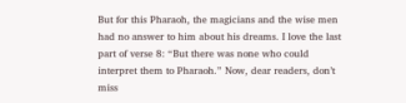But for this Pharaoh, the magicians and the wise men had no answer to him about his dreams. I love the last part of verse 8: “But there was none who could interpret them to Pharaoh.” Now, dear readers, don’t miss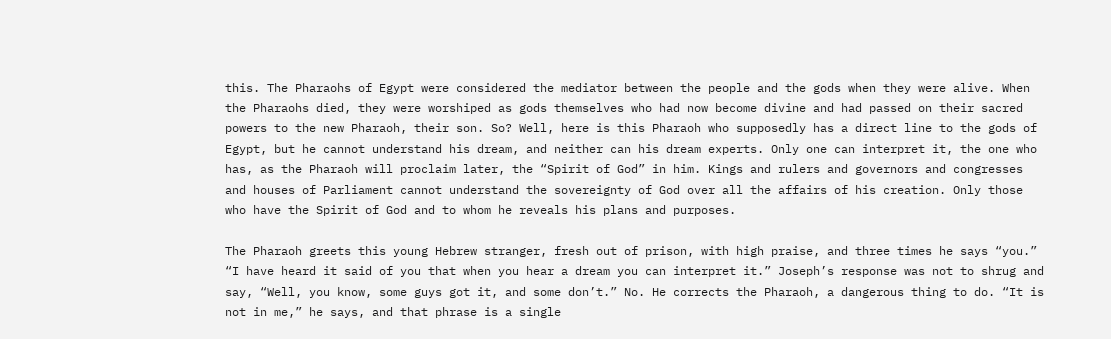this. The Pharaohs of Egypt were considered the mediator between the people and the gods when they were alive. When the Pharaohs died, they were worshiped as gods themselves who had now become divine and had passed on their sacred powers to the new Pharaoh, their son. So? Well, here is this Pharaoh who supposedly has a direct line to the gods of Egypt, but he cannot understand his dream, and neither can his dream experts. Only one can interpret it, the one who has, as the Pharaoh will proclaim later, the “Spirit of God” in him. Kings and rulers and governors and congresses and houses of Parliament cannot understand the sovereignty of God over all the affairs of his creation. Only those who have the Spirit of God and to whom he reveals his plans and purposes.

The Pharaoh greets this young Hebrew stranger, fresh out of prison, with high praise, and three times he says “you.”  “I have heard it said of you that when you hear a dream you can interpret it.” Joseph’s response was not to shrug and say, “Well, you know, some guys got it, and some don’t.” No. He corrects the Pharaoh, a dangerous thing to do. “It is not in me,” he says, and that phrase is a single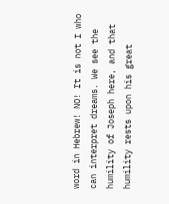word in Hebrew! NO! It is not I who can interpret dreams. We see the humility of Joseph here, and that humility rests upon his great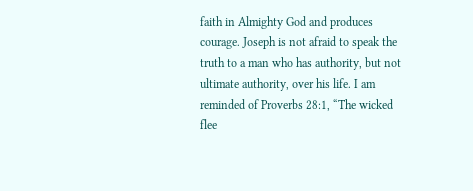faith in Almighty God and produces courage. Joseph is not afraid to speak the truth to a man who has authority, but not ultimate authority, over his life. I am reminded of Proverbs 28:1, “The wicked flee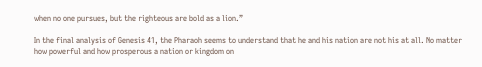when no one pursues, but the righteous are bold as a lion.”

In the final analysis of Genesis 41, the Pharaoh seems to understand that he and his nation are not his at all. No matter how powerful and how prosperous a nation or kingdom on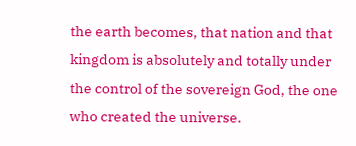the earth becomes, that nation and that kingdom is absolutely and totally under the control of the sovereign God, the one who created the universe.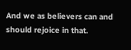And we as believers can and should rejoice in that.